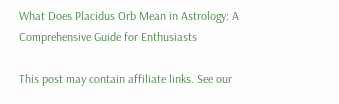What Does Placidus Orb Mean in Astrology: A Comprehensive Guide for Enthusiasts

This post may contain affiliate links. See our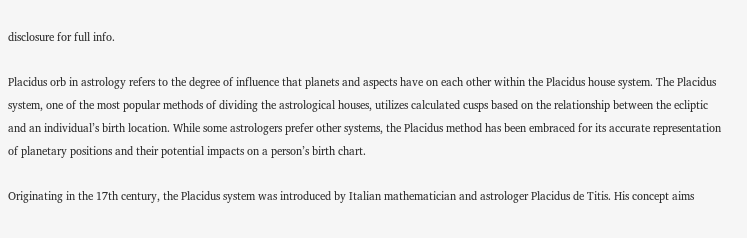disclosure for full info.

Placidus orb in astrology refers to the degree of influence that planets and aspects have on each other within the Placidus house system. The Placidus system, one of the most popular methods of dividing the astrological houses, utilizes calculated cusps based on the relationship between the ecliptic and an individual’s birth location. While some astrologers prefer other systems, the Placidus method has been embraced for its accurate representation of planetary positions and their potential impacts on a person’s birth chart.

Originating in the 17th century, the Placidus system was introduced by Italian mathematician and astrologer Placidus de Titis. His concept aims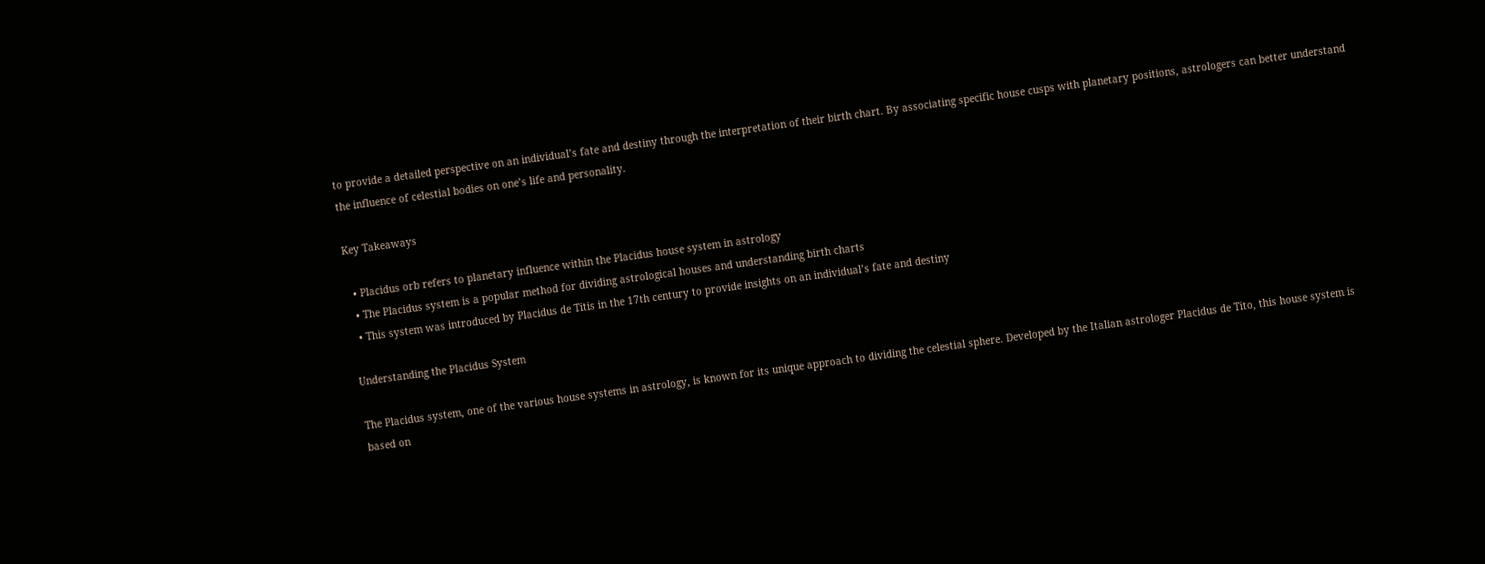to provide a detailed perspective on an individual’s fate and destiny through the interpretation of their birth chart. By associating specific house cusps with planetary positions, astrologers can better understand the influence of celestial bodies on one’s life and personality.

Key Takeaways

  • Placidus orb refers to planetary influence within the Placidus house system in astrology
  • The Placidus system is a popular method for dividing astrological houses and understanding birth charts
  • This system was introduced by Placidus de Titis in the 17th century to provide insights on an individual’s fate and destiny

Understanding the Placidus System

The Placidus system, one of the various house systems in astrology, is known for its unique approach to dividing the celestial sphere. Developed by the Italian astrologer Placidus de Tito, this house system is based on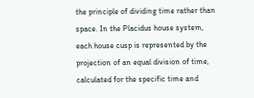the principle of dividing time rather than space. In the Placidus house system, each house cusp is represented by the projection of an equal division of time, calculated for the specific time and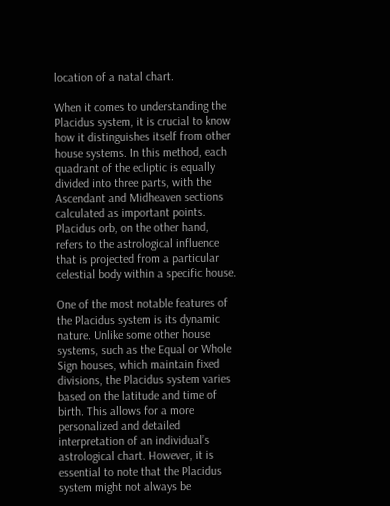location of a natal chart.

When it comes to understanding the Placidus system, it is crucial to know how it distinguishes itself from other house systems. In this method, each quadrant of the ecliptic is equally divided into three parts, with the Ascendant and Midheaven sections calculated as important points. Placidus orb, on the other hand, refers to the astrological influence that is projected from a particular celestial body within a specific house.

One of the most notable features of the Placidus system is its dynamic nature. Unlike some other house systems, such as the Equal or Whole Sign houses, which maintain fixed divisions, the Placidus system varies based on the latitude and time of birth. This allows for a more personalized and detailed interpretation of an individual’s astrological chart. However, it is essential to note that the Placidus system might not always be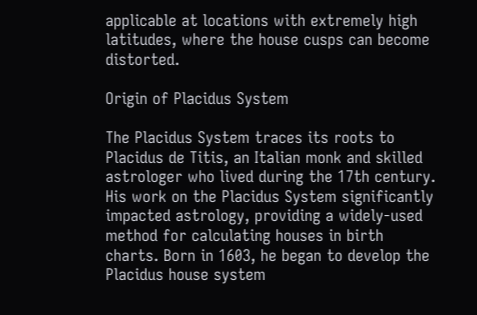applicable at locations with extremely high latitudes, where the house cusps can become distorted.

Origin of Placidus System

The Placidus System traces its roots to Placidus de Titis, an Italian monk and skilled astrologer who lived during the 17th century. His work on the Placidus System significantly impacted astrology, providing a widely-used method for calculating houses in birth charts. Born in 1603, he began to develop the Placidus house system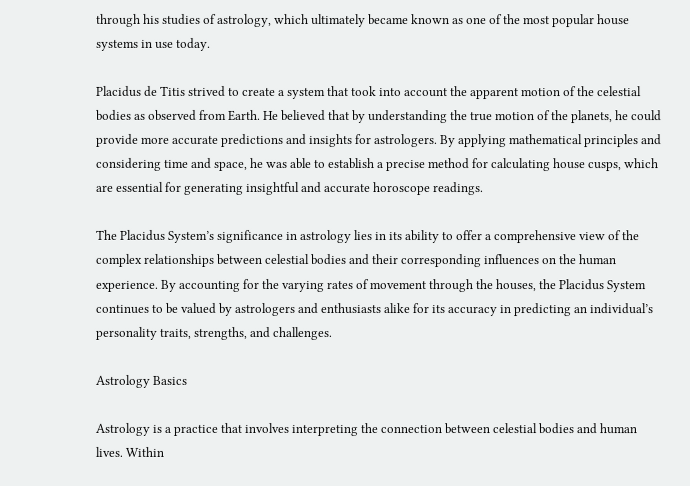through his studies of astrology, which ultimately became known as one of the most popular house systems in use today.

Placidus de Titis strived to create a system that took into account the apparent motion of the celestial bodies as observed from Earth. He believed that by understanding the true motion of the planets, he could provide more accurate predictions and insights for astrologers. By applying mathematical principles and considering time and space, he was able to establish a precise method for calculating house cusps, which are essential for generating insightful and accurate horoscope readings.

The Placidus System’s significance in astrology lies in its ability to offer a comprehensive view of the complex relationships between celestial bodies and their corresponding influences on the human experience. By accounting for the varying rates of movement through the houses, the Placidus System continues to be valued by astrologers and enthusiasts alike for its accuracy in predicting an individual’s personality traits, strengths, and challenges.

Astrology Basics

Astrology is a practice that involves interpreting the connection between celestial bodies and human lives. Within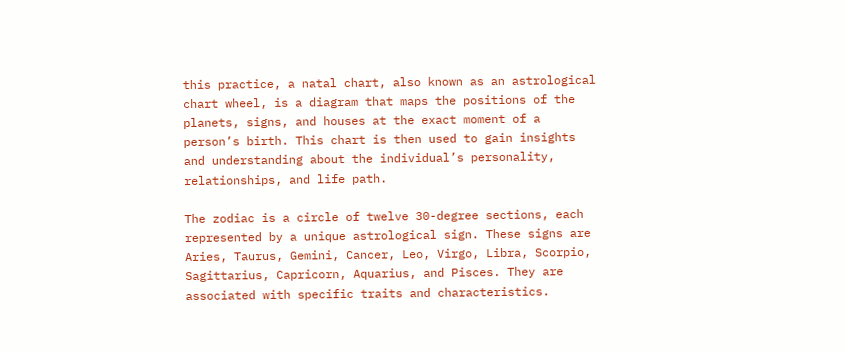this practice, a natal chart, also known as an astrological chart wheel, is a diagram that maps the positions of the planets, signs, and houses at the exact moment of a person’s birth. This chart is then used to gain insights and understanding about the individual’s personality, relationships, and life path.

The zodiac is a circle of twelve 30-degree sections, each represented by a unique astrological sign. These signs are Aries, Taurus, Gemini, Cancer, Leo, Virgo, Libra, Scorpio, Sagittarius, Capricorn, Aquarius, and Pisces. They are associated with specific traits and characteristics.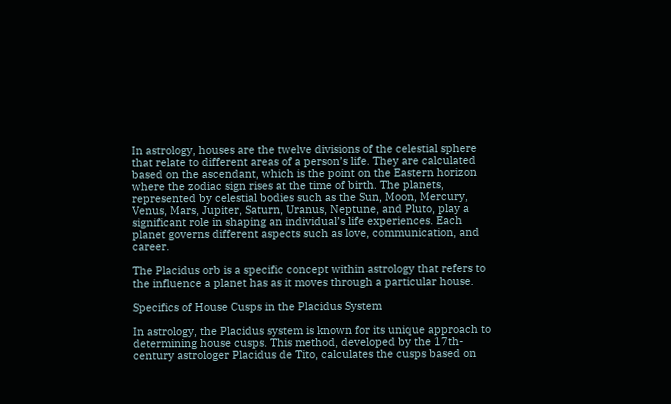In astrology, houses are the twelve divisions of the celestial sphere that relate to different areas of a person’s life. They are calculated based on the ascendant, which is the point on the Eastern horizon where the zodiac sign rises at the time of birth. The planets, represented by celestial bodies such as the Sun, Moon, Mercury, Venus, Mars, Jupiter, Saturn, Uranus, Neptune, and Pluto, play a significant role in shaping an individual’s life experiences. Each planet governs different aspects such as love, communication, and career.

The Placidus orb is a specific concept within astrology that refers to the influence a planet has as it moves through a particular house.

Specifics of House Cusps in the Placidus System

In astrology, the Placidus system is known for its unique approach to determining house cusps. This method, developed by the 17th-century astrologer Placidus de Tito, calculates the cusps based on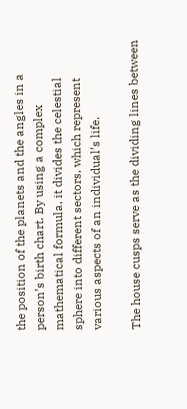the position of the planets and the angles in a person’s birth chart. By using a complex mathematical formula, it divides the celestial sphere into different sectors, which represent various aspects of an individual’s life.

The house cusps serve as the dividing lines between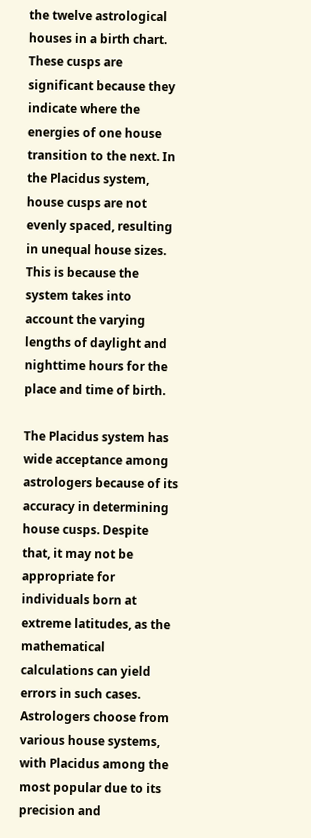the twelve astrological houses in a birth chart. These cusps are significant because they indicate where the energies of one house transition to the next. In the Placidus system, house cusps are not evenly spaced, resulting in unequal house sizes. This is because the system takes into account the varying lengths of daylight and nighttime hours for the place and time of birth.

The Placidus system has wide acceptance among astrologers because of its accuracy in determining house cusps. Despite that, it may not be appropriate for individuals born at extreme latitudes, as the mathematical calculations can yield errors in such cases. Astrologers choose from various house systems, with Placidus among the most popular due to its precision and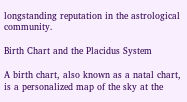longstanding reputation in the astrological community.

Birth Chart and the Placidus System

A birth chart, also known as a natal chart, is a personalized map of the sky at the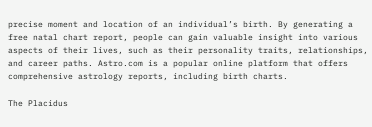precise moment and location of an individual’s birth. By generating a free natal chart report, people can gain valuable insight into various aspects of their lives, such as their personality traits, relationships, and career paths. Astro.com is a popular online platform that offers comprehensive astrology reports, including birth charts.

The Placidus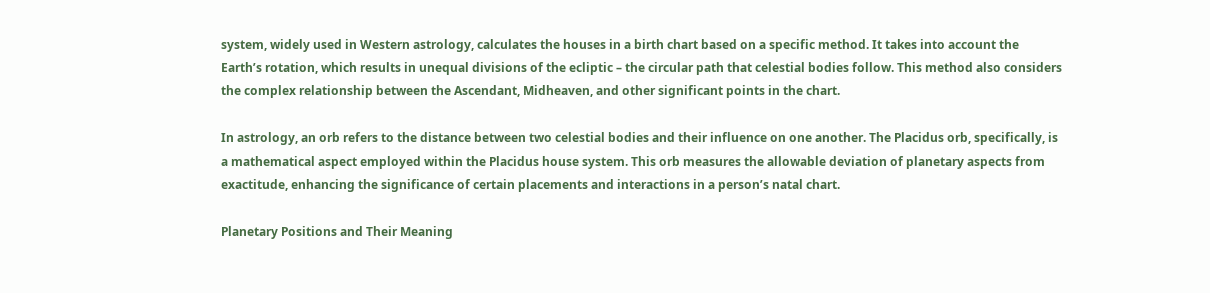system, widely used in Western astrology, calculates the houses in a birth chart based on a specific method. It takes into account the Earth’s rotation, which results in unequal divisions of the ecliptic – the circular path that celestial bodies follow. This method also considers the complex relationship between the Ascendant, Midheaven, and other significant points in the chart.

In astrology, an orb refers to the distance between two celestial bodies and their influence on one another. The Placidus orb, specifically, is a mathematical aspect employed within the Placidus house system. This orb measures the allowable deviation of planetary aspects from exactitude, enhancing the significance of certain placements and interactions in a person’s natal chart.

Planetary Positions and Their Meaning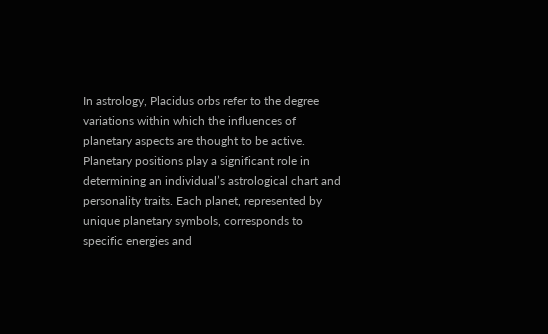In astrology, Placidus orbs refer to the degree variations within which the influences of planetary aspects are thought to be active. Planetary positions play a significant role in determining an individual’s astrological chart and personality traits. Each planet, represented by unique planetary symbols, corresponds to specific energies and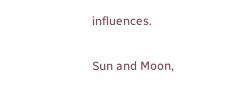influences.

Sun and Moon,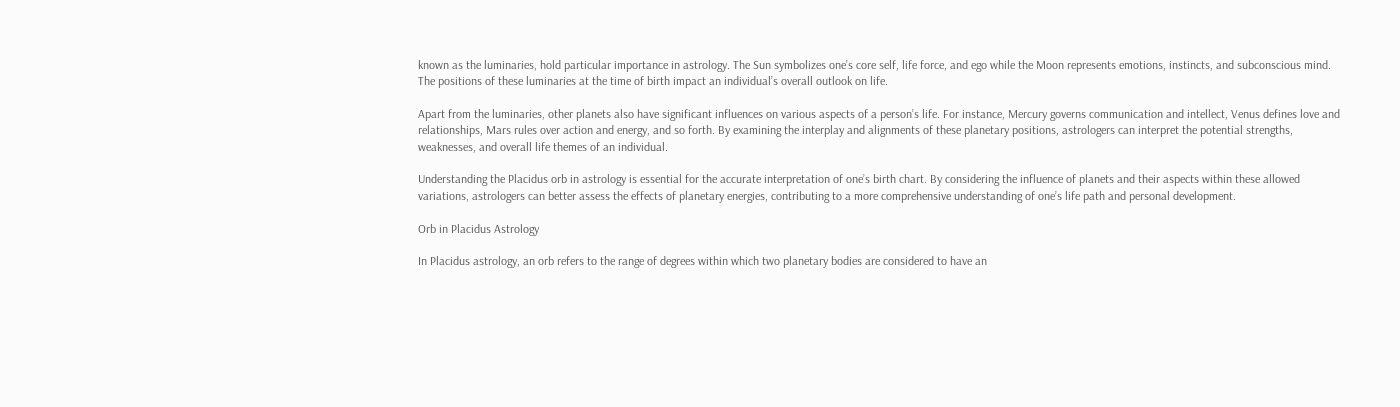known as the luminaries, hold particular importance in astrology. The Sun symbolizes one’s core self, life force, and ego while the Moon represents emotions, instincts, and subconscious mind. The positions of these luminaries at the time of birth impact an individual’s overall outlook on life.

Apart from the luminaries, other planets also have significant influences on various aspects of a person’s life. For instance, Mercury governs communication and intellect, Venus defines love and relationships, Mars rules over action and energy, and so forth. By examining the interplay and alignments of these planetary positions, astrologers can interpret the potential strengths, weaknesses, and overall life themes of an individual.

Understanding the Placidus orb in astrology is essential for the accurate interpretation of one’s birth chart. By considering the influence of planets and their aspects within these allowed variations, astrologers can better assess the effects of planetary energies, contributing to a more comprehensive understanding of one’s life path and personal development.

Orb in Placidus Astrology

In Placidus astrology, an orb refers to the range of degrees within which two planetary bodies are considered to have an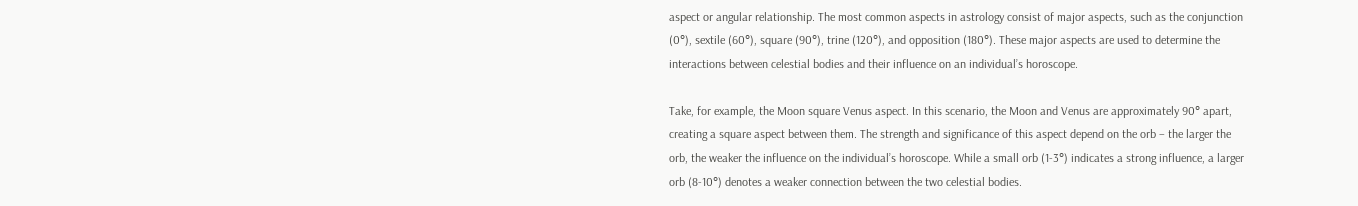aspect or angular relationship. The most common aspects in astrology consist of major aspects, such as the conjunction (0°), sextile (60°), square (90°), trine (120°), and opposition (180°). These major aspects are used to determine the interactions between celestial bodies and their influence on an individual’s horoscope.

Take, for example, the Moon square Venus aspect. In this scenario, the Moon and Venus are approximately 90° apart, creating a square aspect between them. The strength and significance of this aspect depend on the orb – the larger the orb, the weaker the influence on the individual’s horoscope. While a small orb (1-3°) indicates a strong influence, a larger orb (8-10°) denotes a weaker connection between the two celestial bodies.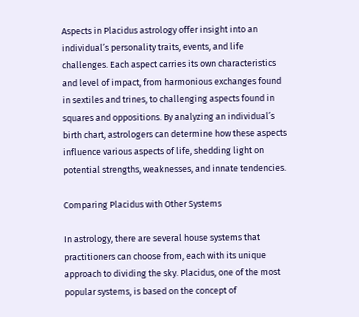Aspects in Placidus astrology offer insight into an individual’s personality traits, events, and life challenges. Each aspect carries its own characteristics and level of impact, from harmonious exchanges found in sextiles and trines, to challenging aspects found in squares and oppositions. By analyzing an individual’s birth chart, astrologers can determine how these aspects influence various aspects of life, shedding light on potential strengths, weaknesses, and innate tendencies.

Comparing Placidus with Other Systems

In astrology, there are several house systems that practitioners can choose from, each with its unique approach to dividing the sky. Placidus, one of the most popular systems, is based on the concept of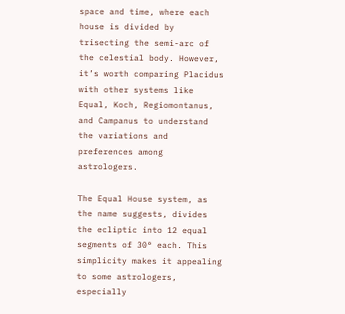space and time, where each house is divided by trisecting the semi-arc of the celestial body. However, it’s worth comparing Placidus with other systems like Equal, Koch, Regiomontanus, and Campanus to understand the variations and preferences among astrologers.

The Equal House system, as the name suggests, divides the ecliptic into 12 equal segments of 30° each. This simplicity makes it appealing to some astrologers, especially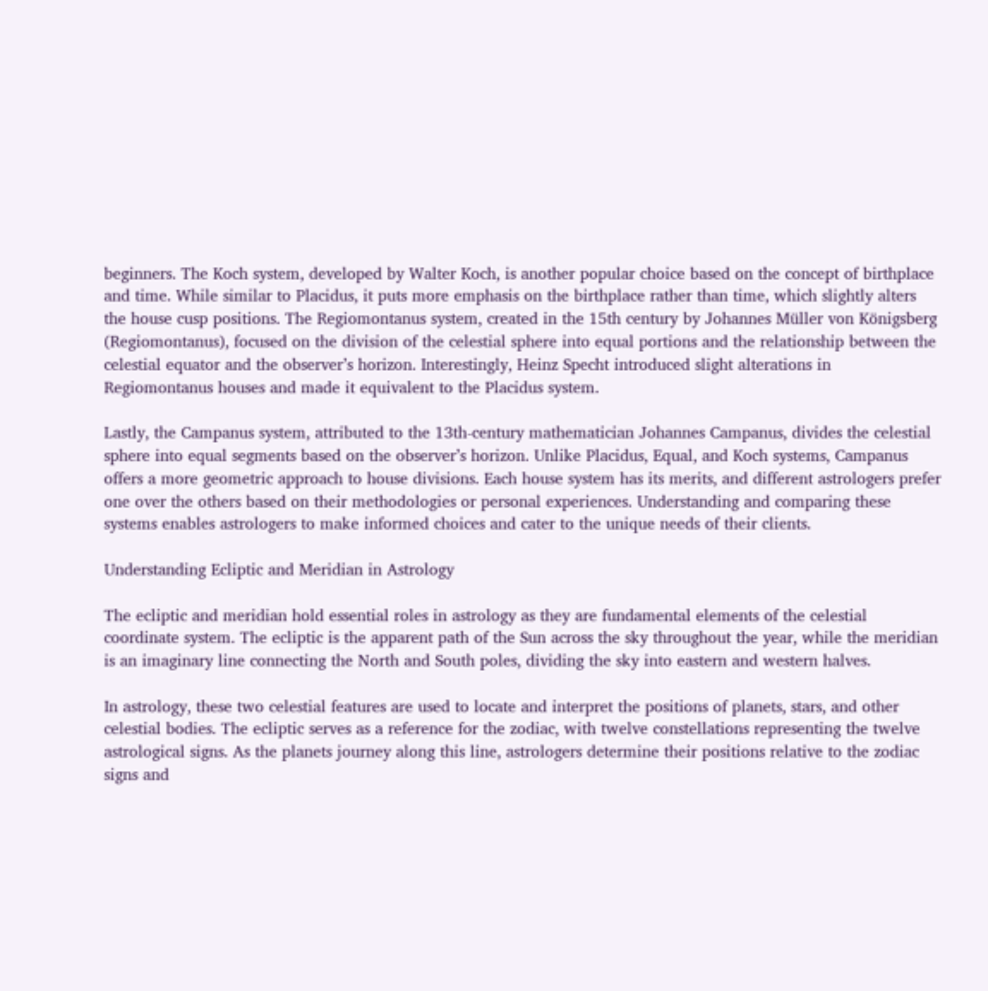beginners. The Koch system, developed by Walter Koch, is another popular choice based on the concept of birthplace and time. While similar to Placidus, it puts more emphasis on the birthplace rather than time, which slightly alters the house cusp positions. The Regiomontanus system, created in the 15th century by Johannes Müller von Königsberg (Regiomontanus), focused on the division of the celestial sphere into equal portions and the relationship between the celestial equator and the observer’s horizon. Interestingly, Heinz Specht introduced slight alterations in Regiomontanus houses and made it equivalent to the Placidus system.

Lastly, the Campanus system, attributed to the 13th-century mathematician Johannes Campanus, divides the celestial sphere into equal segments based on the observer’s horizon. Unlike Placidus, Equal, and Koch systems, Campanus offers a more geometric approach to house divisions. Each house system has its merits, and different astrologers prefer one over the others based on their methodologies or personal experiences. Understanding and comparing these systems enables astrologers to make informed choices and cater to the unique needs of their clients.

Understanding Ecliptic and Meridian in Astrology

The ecliptic and meridian hold essential roles in astrology as they are fundamental elements of the celestial coordinate system. The ecliptic is the apparent path of the Sun across the sky throughout the year, while the meridian is an imaginary line connecting the North and South poles, dividing the sky into eastern and western halves.

In astrology, these two celestial features are used to locate and interpret the positions of planets, stars, and other celestial bodies. The ecliptic serves as a reference for the zodiac, with twelve constellations representing the twelve astrological signs. As the planets journey along this line, astrologers determine their positions relative to the zodiac signs and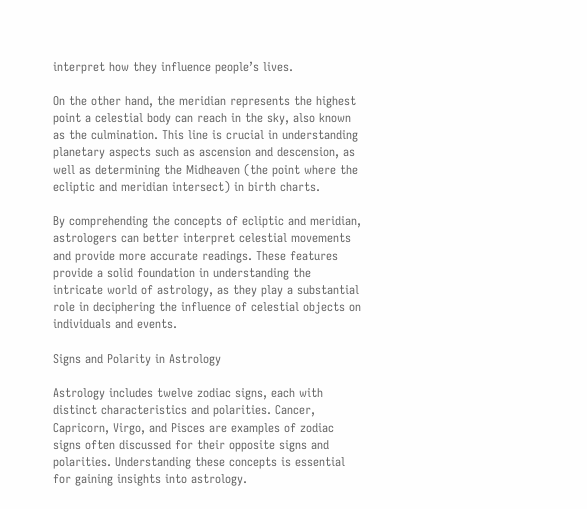interpret how they influence people’s lives.

On the other hand, the meridian represents the highest point a celestial body can reach in the sky, also known as the culmination. This line is crucial in understanding planetary aspects such as ascension and descension, as well as determining the Midheaven (the point where the ecliptic and meridian intersect) in birth charts.

By comprehending the concepts of ecliptic and meridian, astrologers can better interpret celestial movements and provide more accurate readings. These features provide a solid foundation in understanding the intricate world of astrology, as they play a substantial role in deciphering the influence of celestial objects on individuals and events.

Signs and Polarity in Astrology

Astrology includes twelve zodiac signs, each with distinct characteristics and polarities. Cancer, Capricorn, Virgo, and Pisces are examples of zodiac signs often discussed for their opposite signs and polarities. Understanding these concepts is essential for gaining insights into astrology.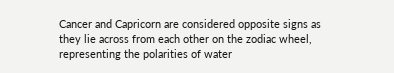Cancer and Capricorn are considered opposite signs as they lie across from each other on the zodiac wheel, representing the polarities of water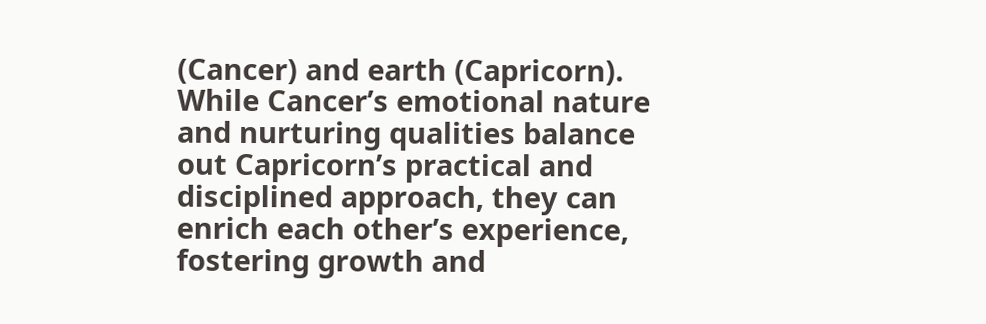(Cancer) and earth (Capricorn). While Cancer’s emotional nature and nurturing qualities balance out Capricorn’s practical and disciplined approach, they can enrich each other’s experience, fostering growth and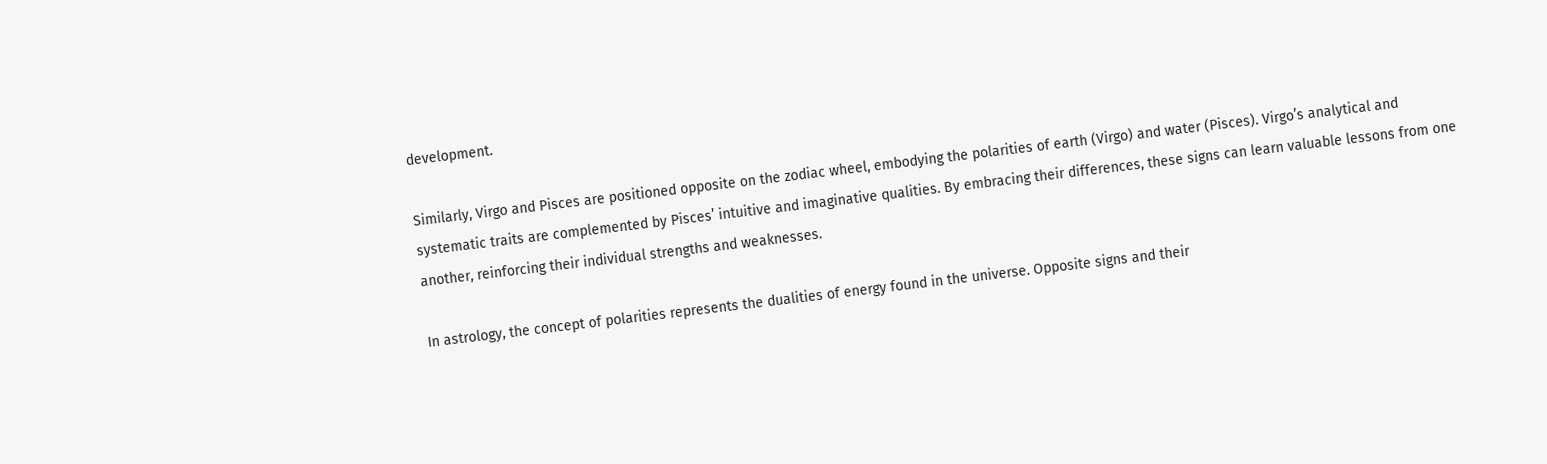development.

Similarly, Virgo and Pisces are positioned opposite on the zodiac wheel, embodying the polarities of earth (Virgo) and water (Pisces). Virgo’s analytical and systematic traits are complemented by Pisces’ intuitive and imaginative qualities. By embracing their differences, these signs can learn valuable lessons from one another, reinforcing their individual strengths and weaknesses.

In astrology, the concept of polarities represents the dualities of energy found in the universe. Opposite signs and their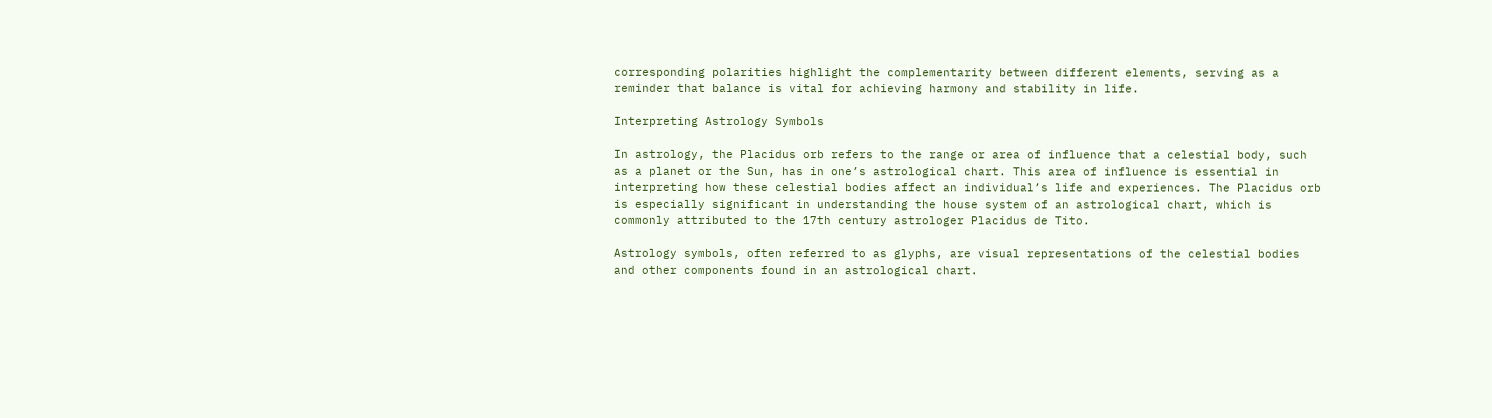corresponding polarities highlight the complementarity between different elements, serving as a reminder that balance is vital for achieving harmony and stability in life.

Interpreting Astrology Symbols

In astrology, the Placidus orb refers to the range or area of influence that a celestial body, such as a planet or the Sun, has in one’s astrological chart. This area of influence is essential in interpreting how these celestial bodies affect an individual’s life and experiences. The Placidus orb is especially significant in understanding the house system of an astrological chart, which is commonly attributed to the 17th century astrologer Placidus de Tito.

Astrology symbols, often referred to as glyphs, are visual representations of the celestial bodies and other components found in an astrological chart.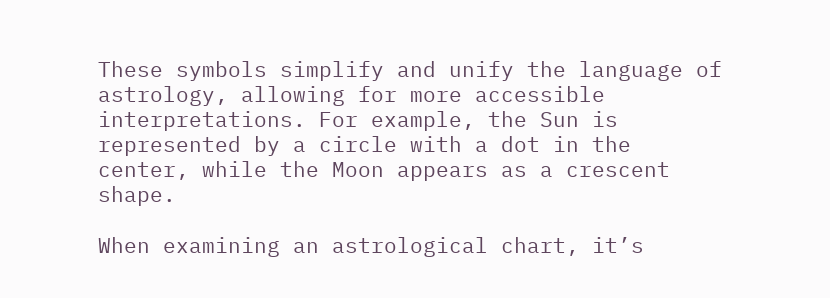These symbols simplify and unify the language of astrology, allowing for more accessible interpretations. For example, the Sun is represented by a circle with a dot in the center, while the Moon appears as a crescent shape.

When examining an astrological chart, it’s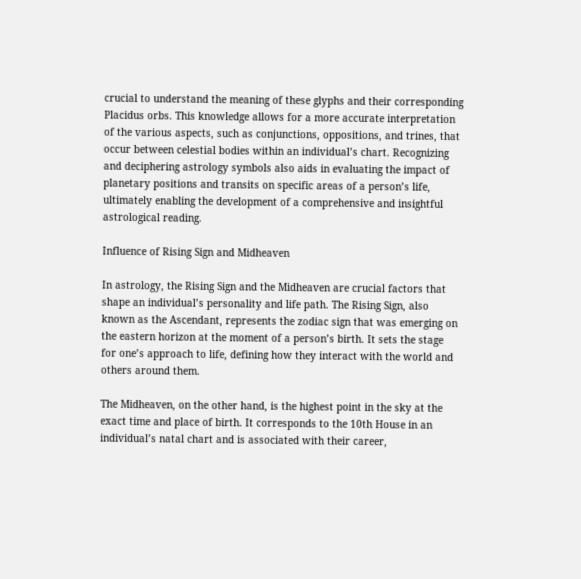crucial to understand the meaning of these glyphs and their corresponding Placidus orbs. This knowledge allows for a more accurate interpretation of the various aspects, such as conjunctions, oppositions, and trines, that occur between celestial bodies within an individual’s chart. Recognizing and deciphering astrology symbols also aids in evaluating the impact of planetary positions and transits on specific areas of a person’s life, ultimately enabling the development of a comprehensive and insightful astrological reading.

Influence of Rising Sign and Midheaven

In astrology, the Rising Sign and the Midheaven are crucial factors that shape an individual’s personality and life path. The Rising Sign, also known as the Ascendant, represents the zodiac sign that was emerging on the eastern horizon at the moment of a person’s birth. It sets the stage for one’s approach to life, defining how they interact with the world and others around them.

The Midheaven, on the other hand, is the highest point in the sky at the exact time and place of birth. It corresponds to the 10th House in an individual’s natal chart and is associated with their career,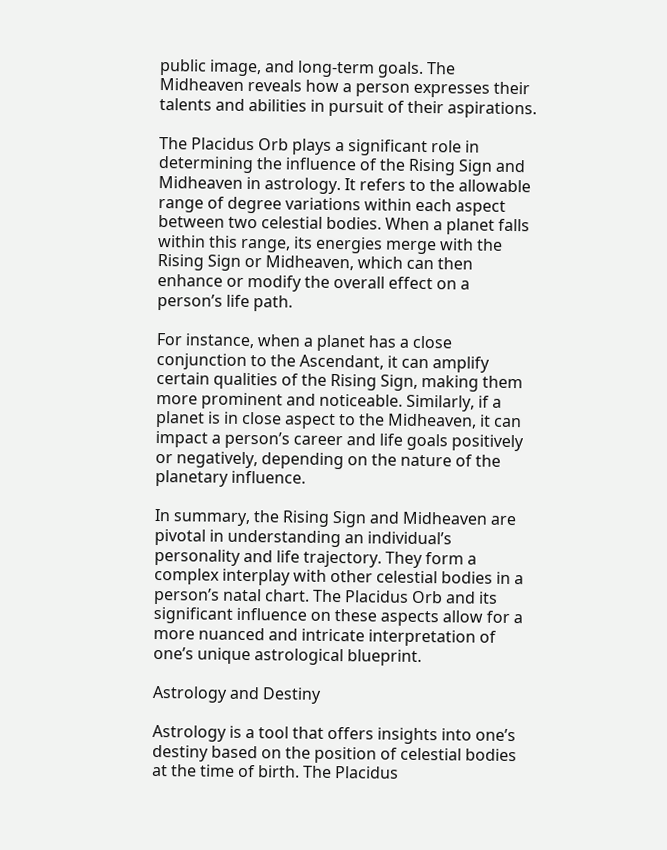public image, and long-term goals. The Midheaven reveals how a person expresses their talents and abilities in pursuit of their aspirations.

The Placidus Orb plays a significant role in determining the influence of the Rising Sign and Midheaven in astrology. It refers to the allowable range of degree variations within each aspect between two celestial bodies. When a planet falls within this range, its energies merge with the Rising Sign or Midheaven, which can then enhance or modify the overall effect on a person’s life path.

For instance, when a planet has a close conjunction to the Ascendant, it can amplify certain qualities of the Rising Sign, making them more prominent and noticeable. Similarly, if a planet is in close aspect to the Midheaven, it can impact a person’s career and life goals positively or negatively, depending on the nature of the planetary influence.

In summary, the Rising Sign and Midheaven are pivotal in understanding an individual’s personality and life trajectory. They form a complex interplay with other celestial bodies in a person’s natal chart. The Placidus Orb and its significant influence on these aspects allow for a more nuanced and intricate interpretation of one’s unique astrological blueprint.

Astrology and Destiny

Astrology is a tool that offers insights into one’s destiny based on the position of celestial bodies at the time of birth. The Placidus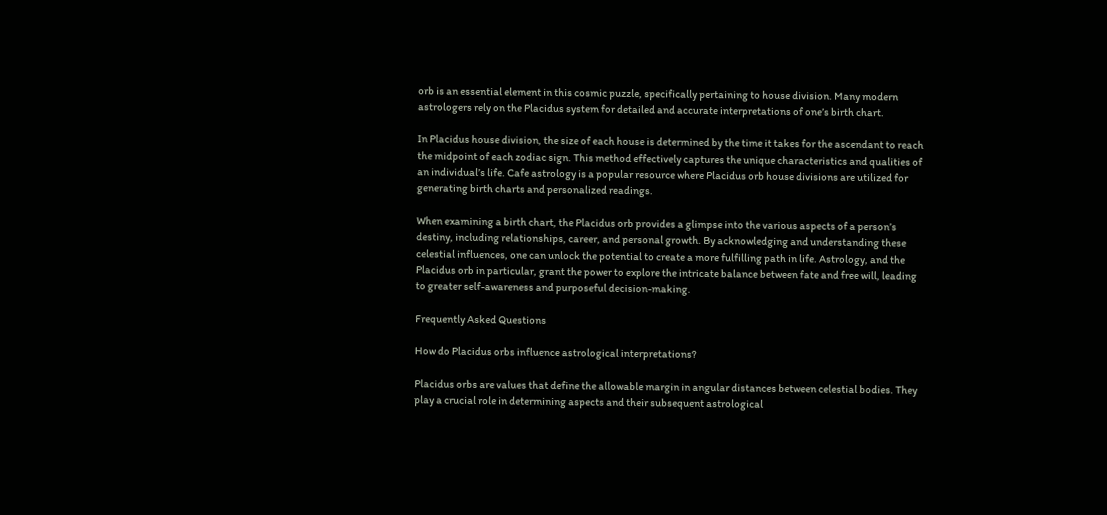orb is an essential element in this cosmic puzzle, specifically pertaining to house division. Many modern astrologers rely on the Placidus system for detailed and accurate interpretations of one’s birth chart.

In Placidus house division, the size of each house is determined by the time it takes for the ascendant to reach the midpoint of each zodiac sign. This method effectively captures the unique characteristics and qualities of an individual’s life. Cafe astrology is a popular resource where Placidus orb house divisions are utilized for generating birth charts and personalized readings.

When examining a birth chart, the Placidus orb provides a glimpse into the various aspects of a person’s destiny, including relationships, career, and personal growth. By acknowledging and understanding these celestial influences, one can unlock the potential to create a more fulfilling path in life. Astrology, and the Placidus orb in particular, grant the power to explore the intricate balance between fate and free will, leading to greater self-awareness and purposeful decision-making.

Frequently Asked Questions

How do Placidus orbs influence astrological interpretations?

Placidus orbs are values that define the allowable margin in angular distances between celestial bodies. They play a crucial role in determining aspects and their subsequent astrological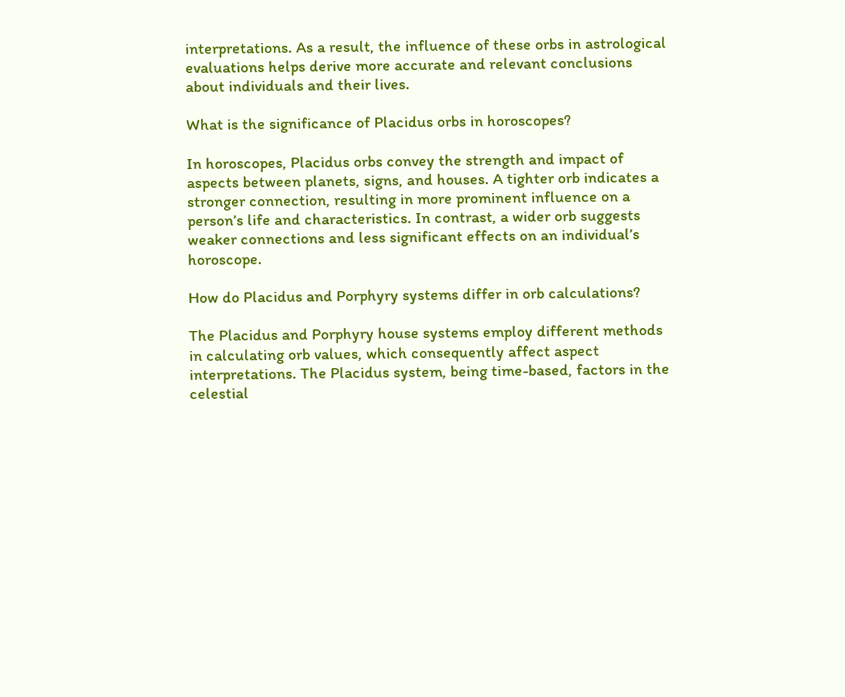interpretations. As a result, the influence of these orbs in astrological evaluations helps derive more accurate and relevant conclusions about individuals and their lives.

What is the significance of Placidus orbs in horoscopes?

In horoscopes, Placidus orbs convey the strength and impact of aspects between planets, signs, and houses. A tighter orb indicates a stronger connection, resulting in more prominent influence on a person’s life and characteristics. In contrast, a wider orb suggests weaker connections and less significant effects on an individual’s horoscope.

How do Placidus and Porphyry systems differ in orb calculations?

The Placidus and Porphyry house systems employ different methods in calculating orb values, which consequently affect aspect interpretations. The Placidus system, being time-based, factors in the celestial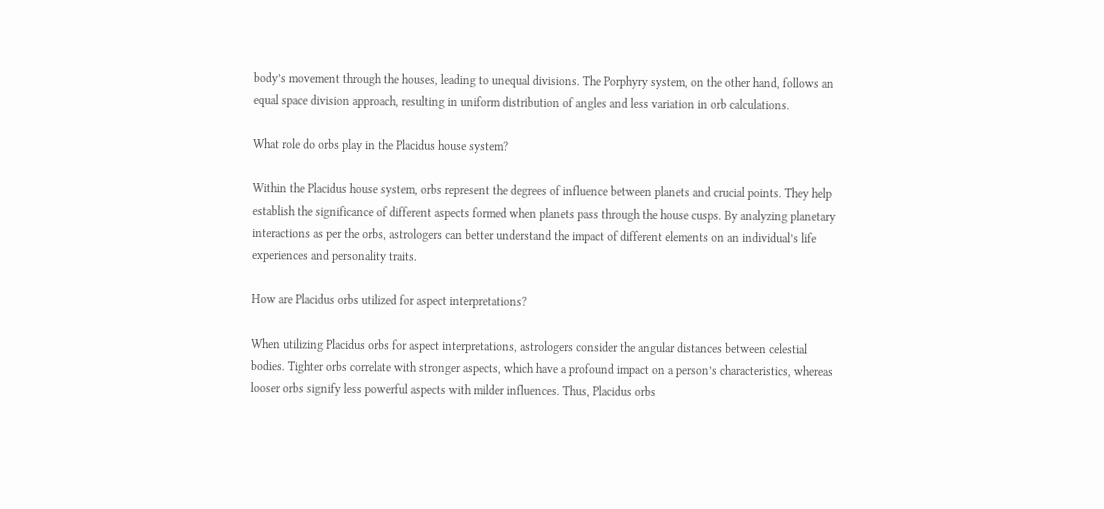body’s movement through the houses, leading to unequal divisions. The Porphyry system, on the other hand, follows an equal space division approach, resulting in uniform distribution of angles and less variation in orb calculations.

What role do orbs play in the Placidus house system?

Within the Placidus house system, orbs represent the degrees of influence between planets and crucial points. They help establish the significance of different aspects formed when planets pass through the house cusps. By analyzing planetary interactions as per the orbs, astrologers can better understand the impact of different elements on an individual’s life experiences and personality traits.

How are Placidus orbs utilized for aspect interpretations?

When utilizing Placidus orbs for aspect interpretations, astrologers consider the angular distances between celestial bodies. Tighter orbs correlate with stronger aspects, which have a profound impact on a person’s characteristics, whereas looser orbs signify less powerful aspects with milder influences. Thus, Placidus orbs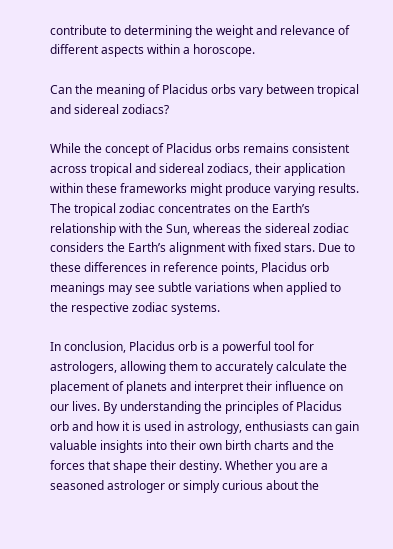contribute to determining the weight and relevance of different aspects within a horoscope.

Can the meaning of Placidus orbs vary between tropical and sidereal zodiacs?

While the concept of Placidus orbs remains consistent across tropical and sidereal zodiacs, their application within these frameworks might produce varying results. The tropical zodiac concentrates on the Earth’s relationship with the Sun, whereas the sidereal zodiac considers the Earth’s alignment with fixed stars. Due to these differences in reference points, Placidus orb meanings may see subtle variations when applied to the respective zodiac systems.

In conclusion, Placidus orb is a powerful tool for astrologers, allowing them to accurately calculate the placement of planets and interpret their influence on our lives. By understanding the principles of Placidus orb and how it is used in astrology, enthusiasts can gain valuable insights into their own birth charts and the forces that shape their destiny. Whether you are a seasoned astrologer or simply curious about the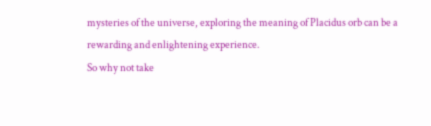mysteries of the universe, exploring the meaning of Placidus orb can be a rewarding and enlightening experience.
So why not take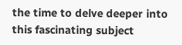the time to delve deeper into this fascinating subject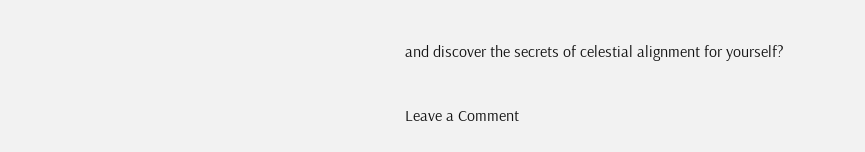and discover the secrets of celestial alignment for yourself?

Leave a Comment